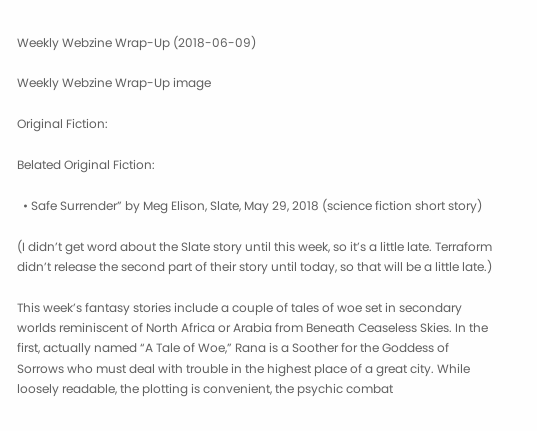Weekly Webzine Wrap-Up (2018-06-09)

Weekly Webzine Wrap-Up image

Original Fiction:

Belated Original Fiction:

  • Safe Surrender” by Meg Elison, Slate, May 29, 2018 (science fiction short story)

(I didn’t get word about the Slate story until this week, so it’s a little late. Terraform didn’t release the second part of their story until today, so that will be a little late.)

This week’s fantasy stories include a couple of tales of woe set in secondary worlds reminiscent of North Africa or Arabia from Beneath Ceaseless Skies. In the first, actually named “A Tale of Woe,” Rana is a Soother for the Goddess of Sorrows who must deal with trouble in the highest place of a great city. While loosely readable, the plotting is convenient, the psychic combat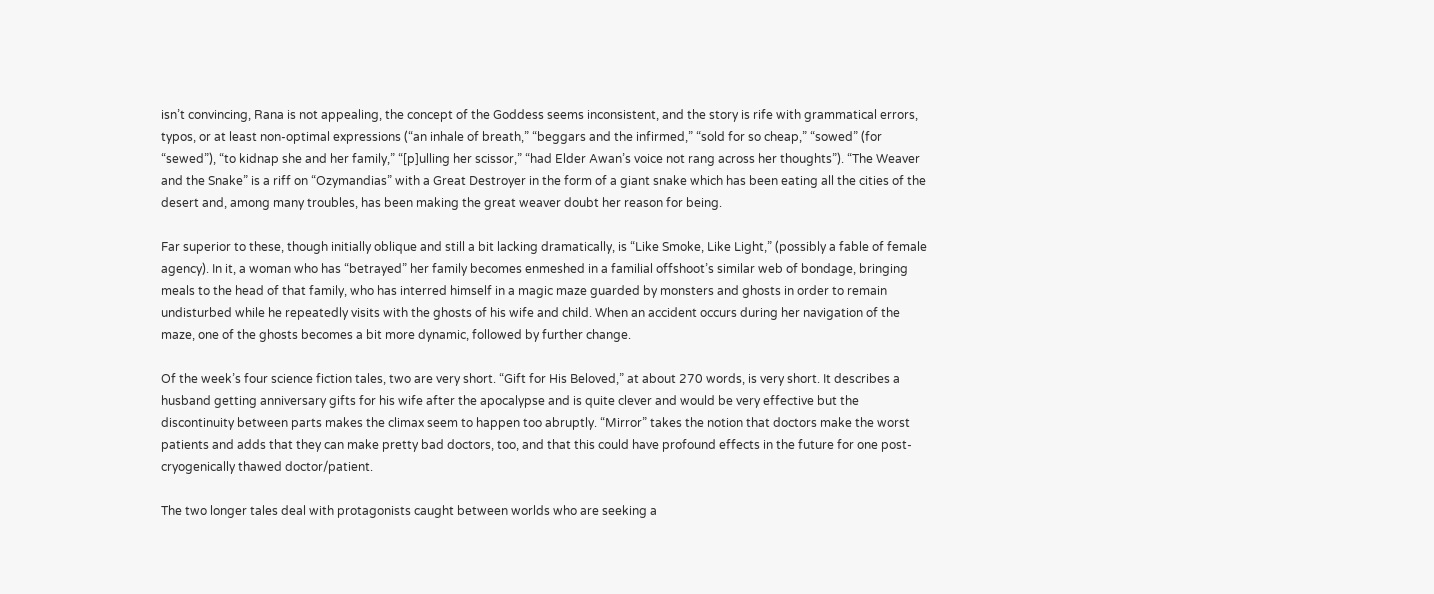isn’t convincing, Rana is not appealing, the concept of the Goddess seems inconsistent, and the story is rife with grammatical errors, typos, or at least non-optimal expressions (“an inhale of breath,” “beggars and the infirmed,” “sold for so cheap,” “sowed” (for “sewed”), “to kidnap she and her family,” “[p]ulling her scissor,” “had Elder Awan’s voice not rang across her thoughts”). “The Weaver and the Snake” is a riff on “Ozymandias” with a Great Destroyer in the form of a giant snake which has been eating all the cities of the desert and, among many troubles, has been making the great weaver doubt her reason for being.

Far superior to these, though initially oblique and still a bit lacking dramatically, is “Like Smoke, Like Light,” (possibly a fable of female agency). In it, a woman who has “betrayed” her family becomes enmeshed in a familial offshoot’s similar web of bondage, bringing meals to the head of that family, who has interred himself in a magic maze guarded by monsters and ghosts in order to remain undisturbed while he repeatedly visits with the ghosts of his wife and child. When an accident occurs during her navigation of the maze, one of the ghosts becomes a bit more dynamic, followed by further change.

Of the week’s four science fiction tales, two are very short. “Gift for His Beloved,” at about 270 words, is very short. It describes a husband getting anniversary gifts for his wife after the apocalypse and is quite clever and would be very effective but the discontinuity between parts makes the climax seem to happen too abruptly. “Mirror” takes the notion that doctors make the worst patients and adds that they can make pretty bad doctors, too, and that this could have profound effects in the future for one post-cryogenically thawed doctor/patient.

The two longer tales deal with protagonists caught between worlds who are seeking a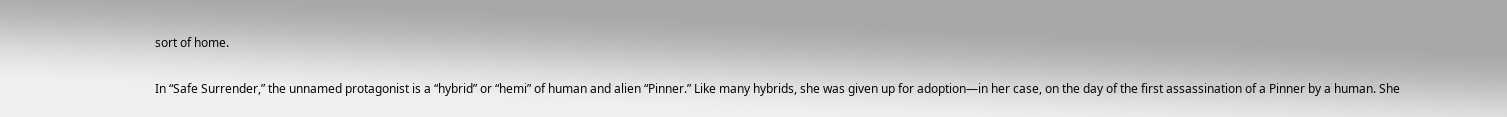sort of home.

In “Safe Surrender,” the unnamed protagonist is a “hybrid” or “hemi” of human and alien “Pinner.” Like many hybrids, she was given up for adoption—in her case, on the day of the first assassination of a Pinner by a human. She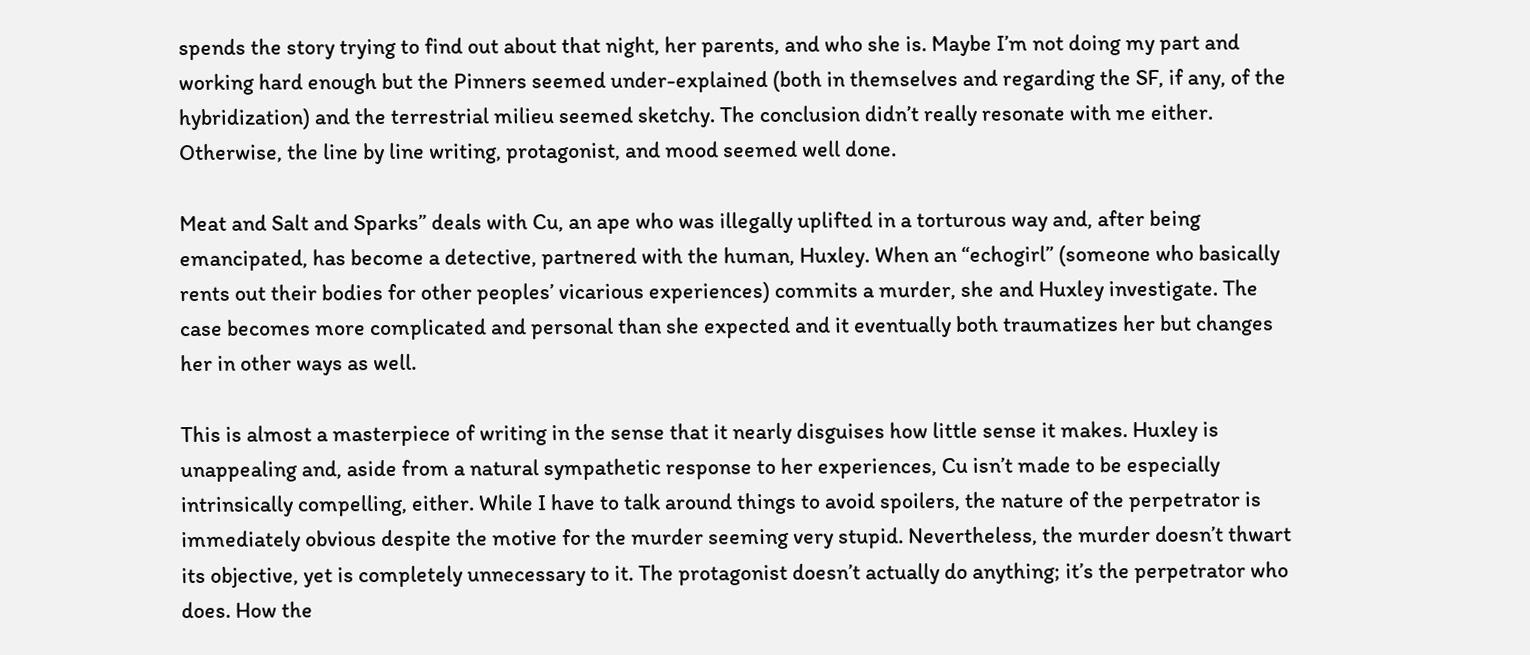spends the story trying to find out about that night, her parents, and who she is. Maybe I’m not doing my part and working hard enough but the Pinners seemed under-explained (both in themselves and regarding the SF, if any, of the hybridization) and the terrestrial milieu seemed sketchy. The conclusion didn’t really resonate with me either. Otherwise, the line by line writing, protagonist, and mood seemed well done.

Meat and Salt and Sparks” deals with Cu, an ape who was illegally uplifted in a torturous way and, after being emancipated, has become a detective, partnered with the human, Huxley. When an “echogirl” (someone who basically rents out their bodies for other peoples’ vicarious experiences) commits a murder, she and Huxley investigate. The case becomes more complicated and personal than she expected and it eventually both traumatizes her but changes her in other ways as well.

This is almost a masterpiece of writing in the sense that it nearly disguises how little sense it makes. Huxley is unappealing and, aside from a natural sympathetic response to her experiences, Cu isn’t made to be especially intrinsically compelling, either. While I have to talk around things to avoid spoilers, the nature of the perpetrator is immediately obvious despite the motive for the murder seeming very stupid. Nevertheless, the murder doesn’t thwart its objective, yet is completely unnecessary to it. The protagonist doesn’t actually do anything; it’s the perpetrator who does. How the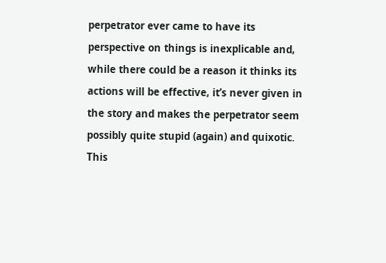perpetrator ever came to have its perspective on things is inexplicable and, while there could be a reason it thinks its actions will be effective, it’s never given in the story and makes the perpetrator seem possibly quite stupid (again) and quixotic. This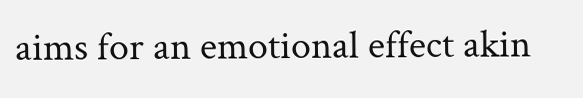aims for an emotional effect akin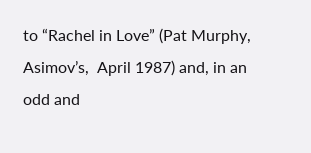to “Rachel in Love” (Pat Murphy, Asimov’s,  April 1987) and, in an odd and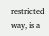restricted way, is a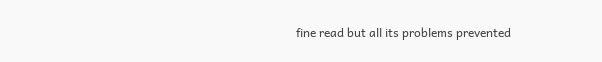fine read but all its problems prevented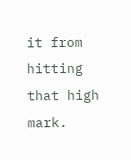it from hitting that high mark.